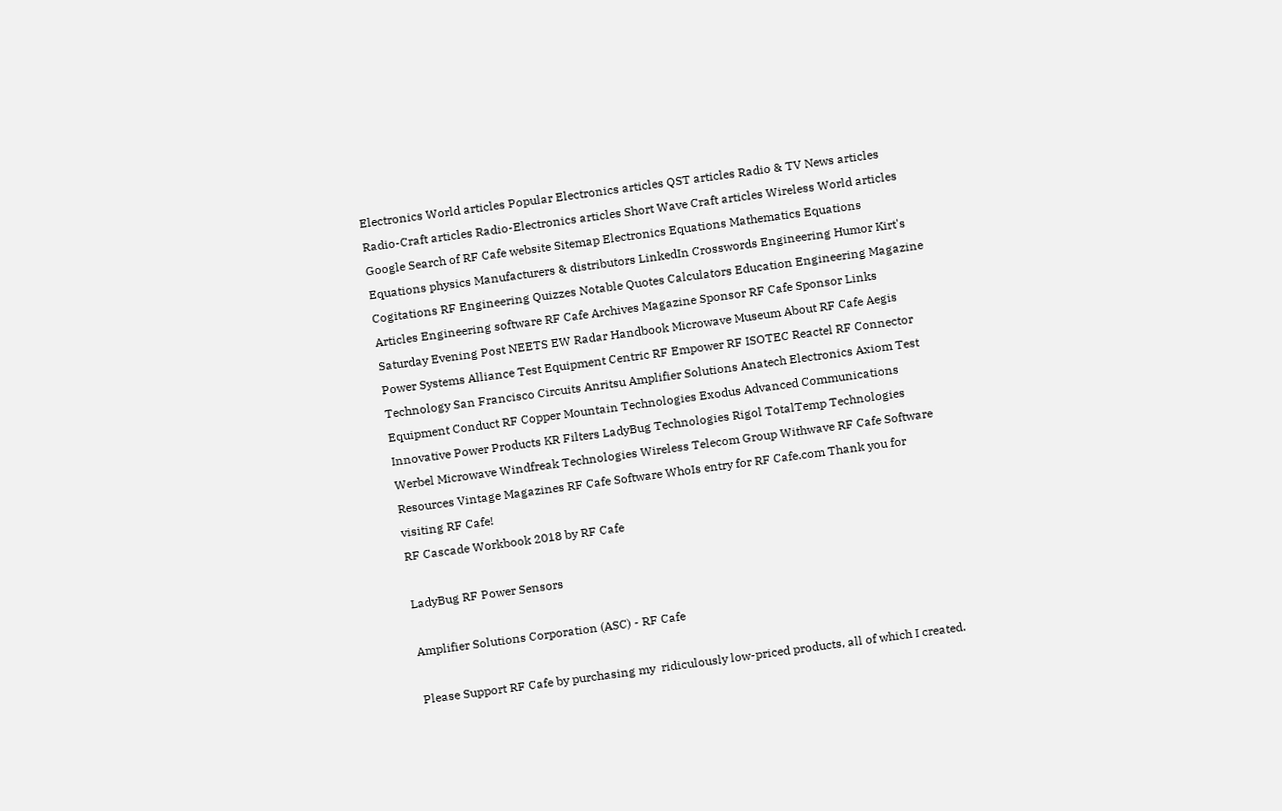Electronics World articles Popular Electronics articles QST articles Radio & TV News articles Radio-Craft articles Radio-Electronics articles Short Wave Craft articles Wireless World articles Google Search of RF Cafe website Sitemap Electronics Equations Mathematics Equations Equations physics Manufacturers & distributors LinkedIn Crosswords Engineering Humor Kirt's Cogitations RF Engineering Quizzes Notable Quotes Calculators Education Engineering Magazine Articles Engineering software RF Cafe Archives Magazine Sponsor RF Cafe Sponsor Links Saturday Evening Post NEETS EW Radar Handbook Microwave Museum About RF Cafe Aegis Power Systems Alliance Test Equipment Centric RF Empower RF ISOTEC Reactel RF Connector Technology San Francisco Circuits Anritsu Amplifier Solutions Anatech Electronics Axiom Test Equipment Conduct RF Copper Mountain Technologies Exodus Advanced Communications Innovative Power Products KR Filters LadyBug Technologies Rigol TotalTemp Technologies Werbel Microwave Windfreak Technologies Wireless Telecom Group Withwave RF Cafe Software Resources Vintage Magazines RF Cafe Software WhoIs entry for RF Cafe.com Thank you for visiting RF Cafe!
RF Cascade Workbook 2018 by RF Cafe

LadyBug RF Power Sensors

Amplifier Solutions Corporation (ASC) - RF Cafe

Please Support RF Cafe by purchasing my  ridiculously low-priced products, all of which I created.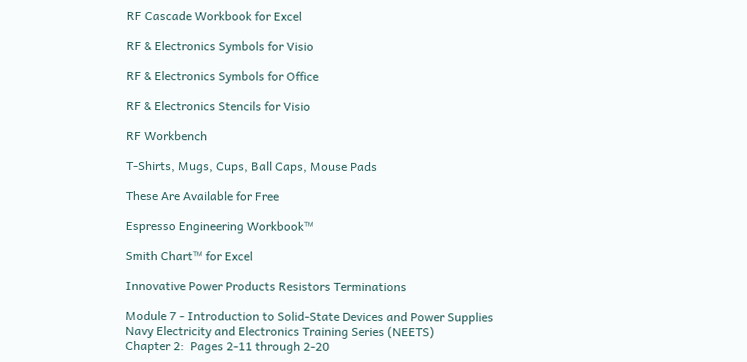RF Cascade Workbook for Excel

RF & Electronics Symbols for Visio

RF & Electronics Symbols for Office

RF & Electronics Stencils for Visio

RF Workbench

T-Shirts, Mugs, Cups, Ball Caps, Mouse Pads

These Are Available for Free

Espresso Engineering Workbook™

Smith Chart™ for Excel

Innovative Power Products Resistors Terminations

Module 7 - Introduction to Solid-State Devices and Power Supplies
Navy Electricity and Electronics Training Series (NEETS)
Chapter 2:  Pages 2-11 through 2-20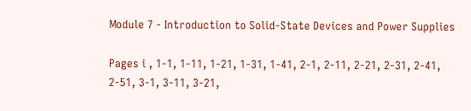Module 7 - Introduction to Solid-State Devices and Power Supplies

Pages i , 1-1, 1-11, 1-21, 1-31, 1-41, 2-1, 2-11, 2-21, 2-31, 2-41, 2-51, 3-1, 3-11, 3-21,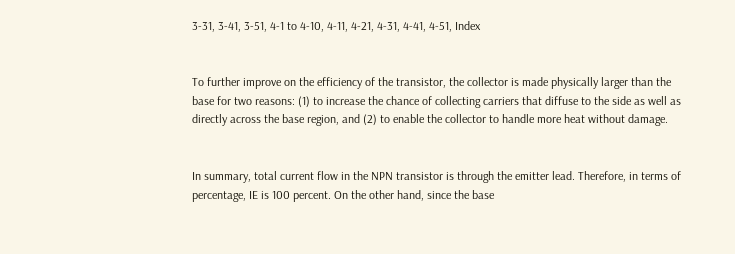3-31, 3-41, 3-51, 4-1 to 4-10, 4-11, 4-21, 4-31, 4-41, 4-51, Index


To further improve on the efficiency of the transistor, the collector is made physically larger than the base for two reasons: (1) to increase the chance of collecting carriers that diffuse to the side as well as directly across the base region, and (2) to enable the collector to handle more heat without damage.


In summary, total current flow in the NPN transistor is through the emitter lead. Therefore, in terms of percentage, IE is 100 percent. On the other hand, since the base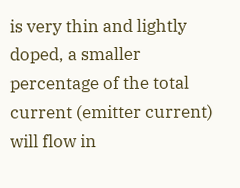is very thin and lightly doped, a smaller percentage of the total current (emitter current) will flow in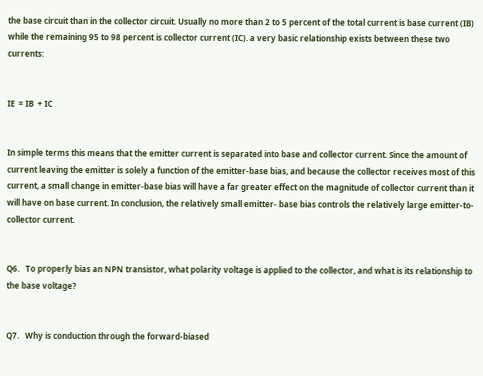the base circuit than in the collector circuit. Usually no more than 2 to 5 percent of the total current is base current (IB) while the remaining 95 to 98 percent is collector current (IC). a very basic relationship exists between these two currents:


IE  = IB  + IC


In simple terms this means that the emitter current is separated into base and collector current. Since the amount of current leaving the emitter is solely a function of the emitter-base bias, and because the collector receives most of this current, a small change in emitter-base bias will have a far greater effect on the magnitude of collector current than it will have on base current. In conclusion, the relatively small emitter- base bias controls the relatively large emitter-to-collector current.


Q6.   To properly bias an NPN transistor, what polarity voltage is applied to the collector, and what is its relationship to the base voltage?


Q7.   Why is conduction through the forward-biased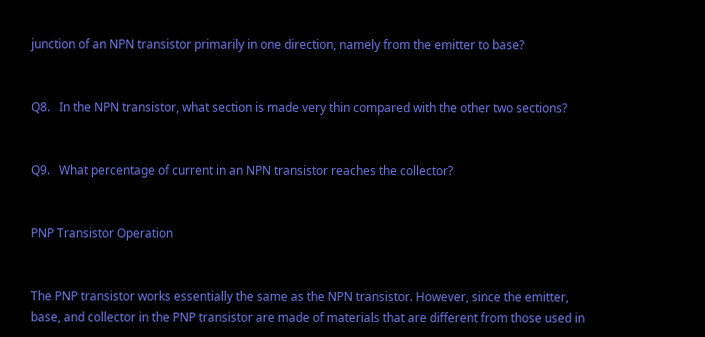junction of an NPN transistor primarily in one direction, namely from the emitter to base?


Q8.   In the NPN transistor, what section is made very thin compared with the other two sections?


Q9.   What percentage of current in an NPN transistor reaches the collector?


PNP Transistor Operation


The PNP transistor works essentially the same as the NPN transistor. However, since the emitter, base, and collector in the PNP transistor are made of materials that are different from those used in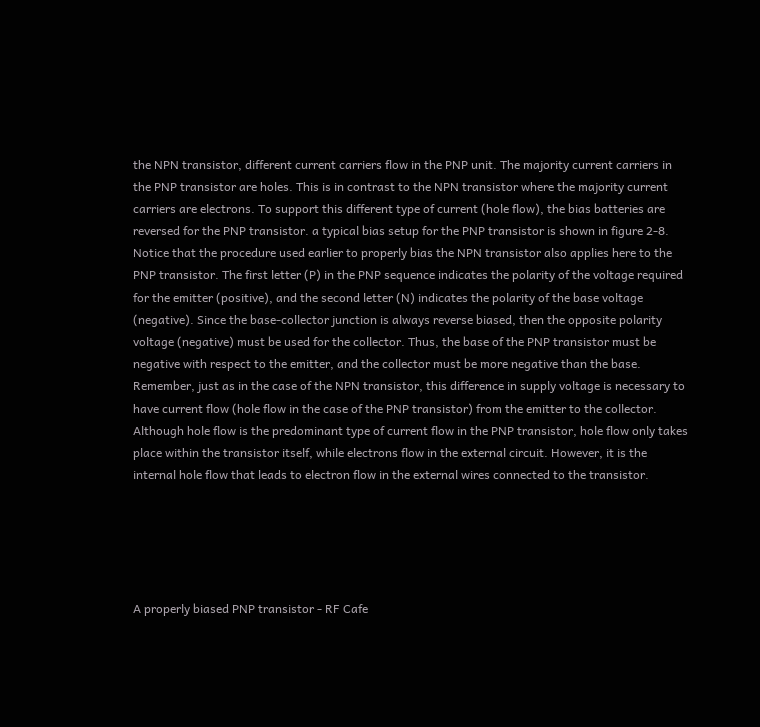the NPN transistor, different current carriers flow in the PNP unit. The majority current carriers in the PNP transistor are holes. This is in contrast to the NPN transistor where the majority current carriers are electrons. To support this different type of current (hole flow), the bias batteries are reversed for the PNP transistor. a typical bias setup for the PNP transistor is shown in figure 2-8. Notice that the procedure used earlier to properly bias the NPN transistor also applies here to the PNP transistor. The first letter (P) in the PNP sequence indicates the polarity of the voltage required for the emitter (positive), and the second letter (N) indicates the polarity of the base voltage (negative). Since the base-collector junction is always reverse biased, then the opposite polarity voltage (negative) must be used for the collector. Thus, the base of the PNP transistor must be negative with respect to the emitter, and the collector must be more negative than the base. Remember, just as in the case of the NPN transistor, this difference in supply voltage is necessary to have current flow (hole flow in the case of the PNP transistor) from the emitter to the collector. Although hole flow is the predominant type of current flow in the PNP transistor, hole flow only takes place within the transistor itself, while electrons flow in the external circuit. However, it is the internal hole flow that leads to electron flow in the external wires connected to the transistor.





A properly biased PNP transistor - RF Cafe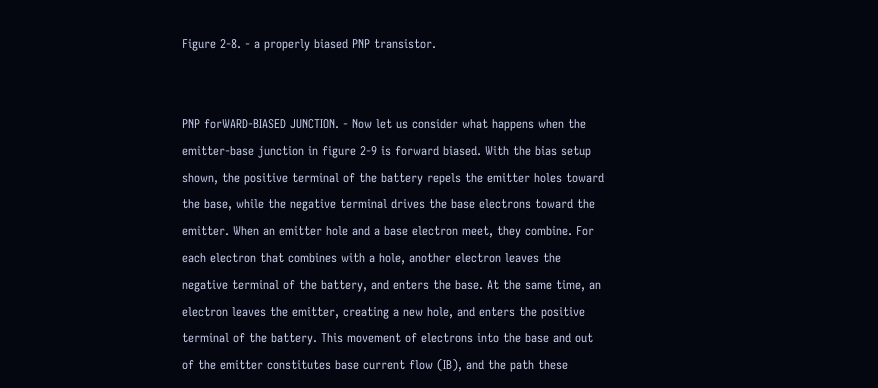Figure 2-8. - a properly biased PNP transistor.


PNP forWARD-BIASED JUNCTION. - Now let us consider what happens when the emitter-base junction in figure 2-9 is forward biased. With the bias setup shown, the positive terminal of the battery repels the emitter holes toward the base, while the negative terminal drives the base electrons toward the emitter. When an emitter hole and a base electron meet, they combine. For each electron that combines with a hole, another electron leaves the negative terminal of the battery, and enters the base. At the same time, an electron leaves the emitter, creating a new hole, and enters the positive terminal of the battery. This movement of electrons into the base and out of the emitter constitutes base current flow (IB), and the path these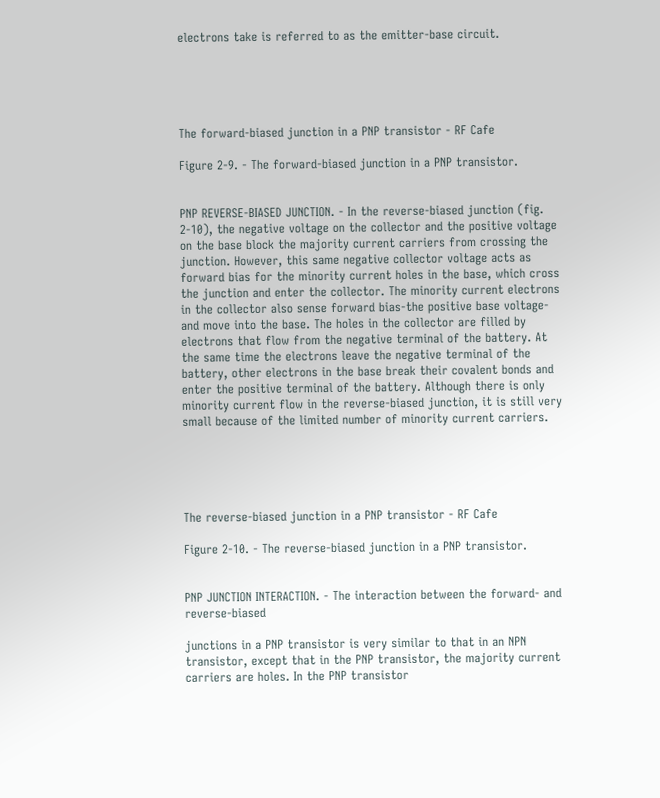electrons take is referred to as the emitter-base circuit.





The forward-biased junction in a PNP transistor - RF Cafe

Figure 2-9. - The forward-biased junction in a PNP transistor.


PNP REVERSE-BIASED JUNCTION. - In the reverse-biased junction (fig. 2-10), the negative voltage on the collector and the positive voltage on the base block the majority current carriers from crossing the junction. However, this same negative collector voltage acts as forward bias for the minority current holes in the base, which cross the junction and enter the collector. The minority current electrons in the collector also sense forward bias-the positive base voltage-and move into the base. The holes in the collector are filled by electrons that flow from the negative terminal of the battery. At the same time the electrons leave the negative terminal of the battery, other electrons in the base break their covalent bonds and enter the positive terminal of the battery. Although there is only minority current flow in the reverse-biased junction, it is still very small because of the limited number of minority current carriers.





The reverse-biased junction in a PNP transistor - RF Cafe

Figure 2-10. - The reverse-biased junction in a PNP transistor.


PNP JUNCTION INTERACTION. - The interaction between the forward- and reverse-biased

junctions in a PNP transistor is very similar to that in an NPN transistor, except that in the PNP transistor, the majority current carriers are holes. In the PNP transistor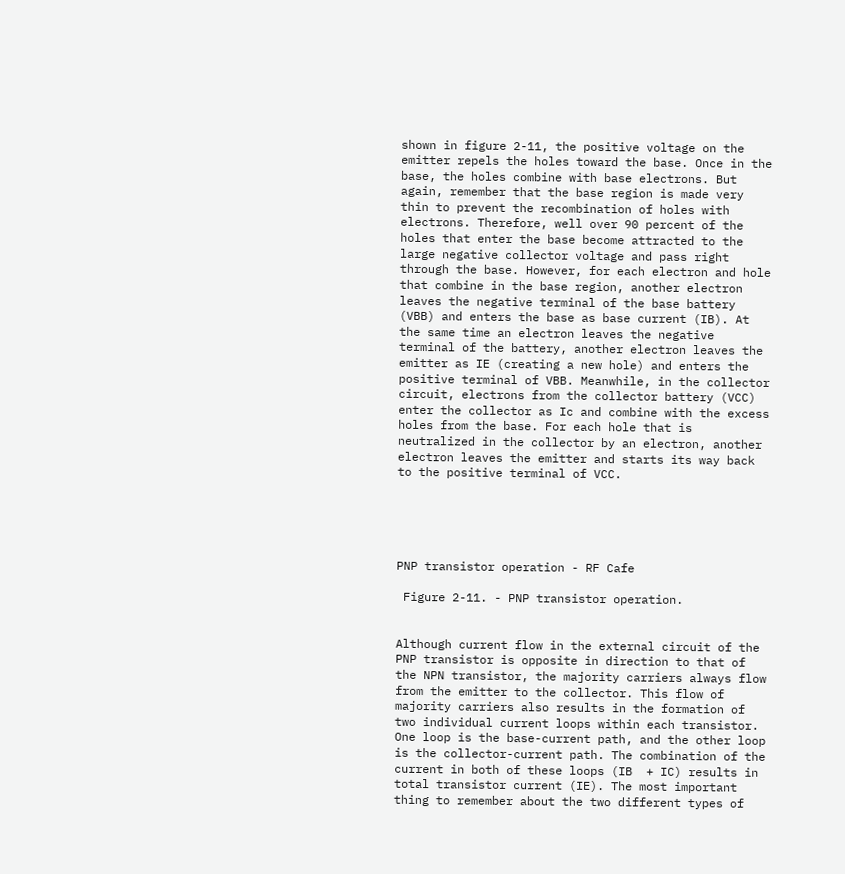shown in figure 2-11, the positive voltage on the emitter repels the holes toward the base. Once in the base, the holes combine with base electrons. But again, remember that the base region is made very thin to prevent the recombination of holes with electrons. Therefore, well over 90 percent of the holes that enter the base become attracted to the large negative collector voltage and pass right through the base. However, for each electron and hole that combine in the base region, another electron leaves the negative terminal of the base battery (VBB) and enters the base as base current (IB). At the same time an electron leaves the negative terminal of the battery, another electron leaves the emitter as IE (creating a new hole) and enters the positive terminal of VBB. Meanwhile, in the collector circuit, electrons from the collector battery (VCC) enter the collector as Ic and combine with the excess holes from the base. For each hole that is neutralized in the collector by an electron, another electron leaves the emitter and starts its way back to the positive terminal of VCC.





PNP transistor operation - RF Cafe

 Figure 2-11. - PNP transistor operation.


Although current flow in the external circuit of the PNP transistor is opposite in direction to that of the NPN transistor, the majority carriers always flow from the emitter to the collector. This flow of majority carriers also results in the formation of two individual current loops within each transistor. One loop is the base-current path, and the other loop is the collector-current path. The combination of the current in both of these loops (IB  + IC) results in total transistor current (IE). The most important thing to remember about the two different types of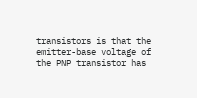transistors is that the emitter-base voltage of the PNP transistor has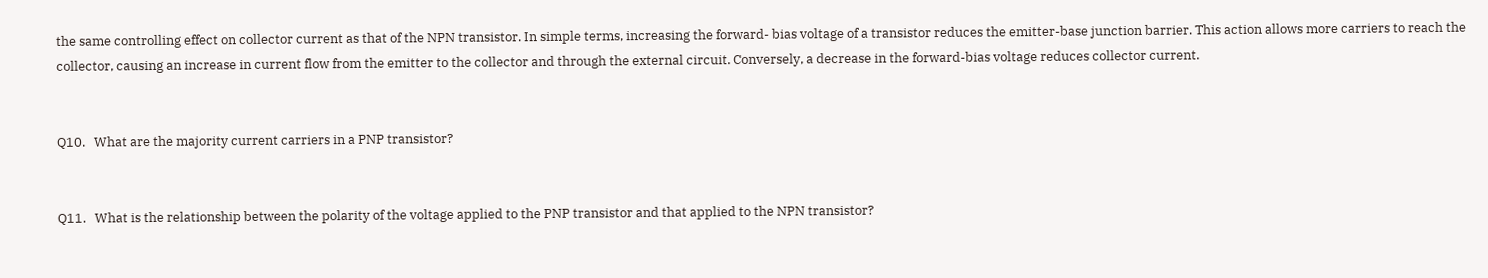the same controlling effect on collector current as that of the NPN transistor. In simple terms, increasing the forward- bias voltage of a transistor reduces the emitter-base junction barrier. This action allows more carriers to reach the collector, causing an increase in current flow from the emitter to the collector and through the external circuit. Conversely, a decrease in the forward-bias voltage reduces collector current.


Q10.   What are the majority current carriers in a PNP transistor?


Q11.   What is the relationship between the polarity of the voltage applied to the PNP transistor and that applied to the NPN transistor?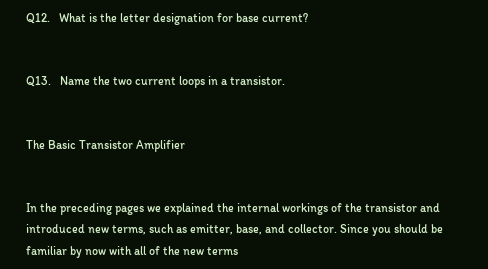Q12.   What is the letter designation for base current?


Q13.   Name the two current loops in a transistor.


The Basic Transistor Amplifier


In the preceding pages we explained the internal workings of the transistor and introduced new terms, such as emitter, base, and collector. Since you should be familiar by now with all of the new terms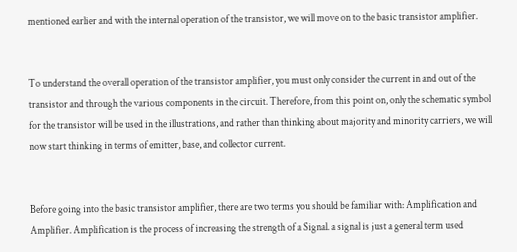mentioned earlier and with the internal operation of the transistor, we will move on to the basic transistor amplifier.


To understand the overall operation of the transistor amplifier, you must only consider the current in and out of the transistor and through the various components in the circuit. Therefore, from this point on, only the schematic symbol for the transistor will be used in the illustrations, and rather than thinking about majority and minority carriers, we will now start thinking in terms of emitter, base, and collector current.


Before going into the basic transistor amplifier, there are two terms you should be familiar with: Amplification and Amplifier. Amplification is the process of increasing the strength of a Signal. a signal is just a general term used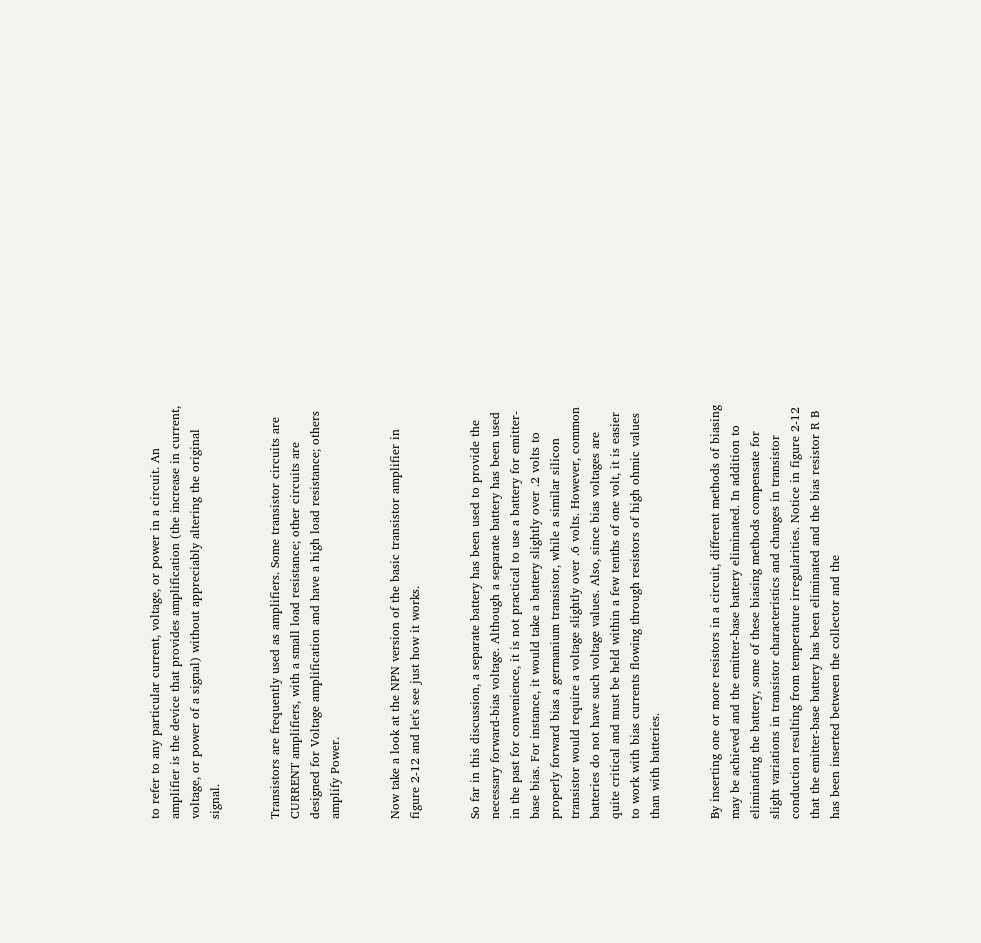to refer to any particular current, voltage, or power in a circuit. An amplifier is the device that provides amplification (the increase in current, voltage, or power of a signal) without appreciably altering the original signal.


Transistors are frequently used as amplifiers. Some transistor circuits are CURRENT amplifiers, with a small load resistance; other circuits are designed for Voltage amplification and have a high load resistance; others amplify Power.


Now take a look at the NPN version of the basic transistor amplifier in figure 2-12 and let's see just how it works.


So far in this discussion, a separate battery has been used to provide the necessary forward-bias voltage. Although a separate battery has been used in the past for convenience, it is not practical to use a battery for emitter-base bias. For instance, it would take a battery slightly over .2 volts to properly forward bias a germanium transistor, while a similar silicon transistor would require a voltage slightly over .6 volts. However, common batteries do not have such voltage values. Also, since bias voltages are quite critical and must be held within a few tenths of one volt, it is easier to work with bias currents flowing through resistors of high ohmic values than with batteries.


By inserting one or more resistors in a circuit, different methods of biasing may be achieved and the emitter-base battery eliminated. In addition to eliminating the battery, some of these biasing methods compensate for slight variations in transistor characteristics and changes in transistor conduction resulting from temperature irregularities. Notice in figure 2-12 that the emitter-base battery has been eliminated and the bias resistor R B has been inserted between the collector and the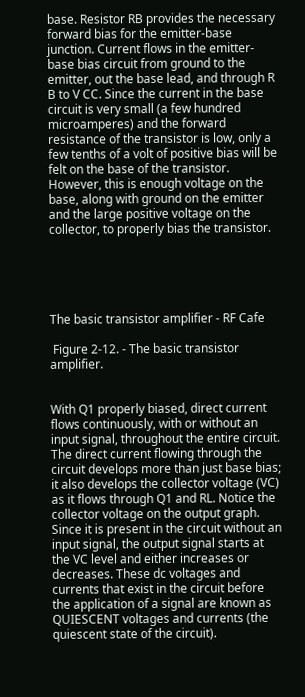base. Resistor RB provides the necessary forward bias for the emitter-base junction. Current flows in the emitter-base bias circuit from ground to the emitter, out the base lead, and through R B to V CC. Since the current in the base circuit is very small (a few hundred microamperes) and the forward resistance of the transistor is low, only a few tenths of a volt of positive bias will be felt on the base of the transistor. However, this is enough voltage on the base, along with ground on the emitter and the large positive voltage on the collector, to properly bias the transistor.





The basic transistor amplifier - RF Cafe

 Figure 2-12. - The basic transistor amplifier.


With Q1 properly biased, direct current flows continuously, with or without an input signal, throughout the entire circuit. The direct current flowing through the circuit develops more than just base bias; it also develops the collector voltage (VC) as it flows through Q1 and RL. Notice the collector voltage on the output graph. Since it is present in the circuit without an input signal, the output signal starts at the VC level and either increases or decreases. These dc voltages and currents that exist in the circuit before the application of a signal are known as QUIESCENT voltages and currents (the quiescent state of the circuit).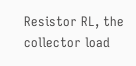Resistor RL, the collector load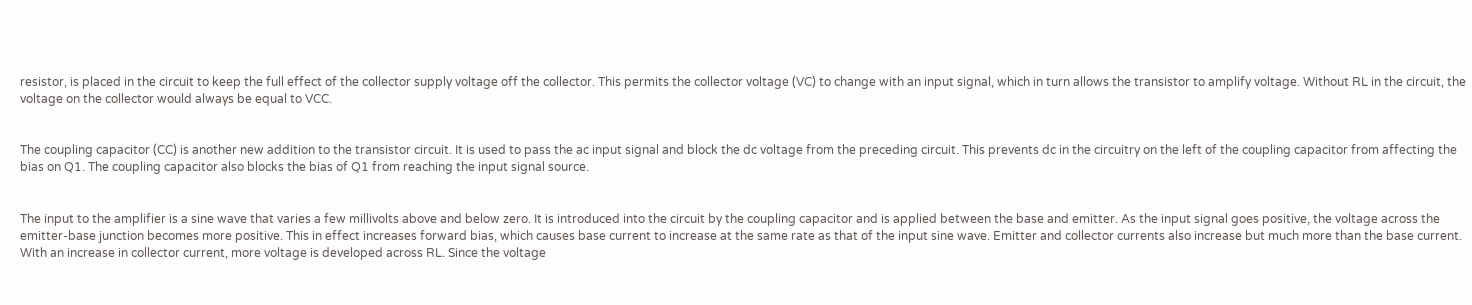resistor, is placed in the circuit to keep the full effect of the collector supply voltage off the collector. This permits the collector voltage (VC) to change with an input signal, which in turn allows the transistor to amplify voltage. Without RL in the circuit, the voltage on the collector would always be equal to VCC.


The coupling capacitor (CC) is another new addition to the transistor circuit. It is used to pass the ac input signal and block the dc voltage from the preceding circuit. This prevents dc in the circuitry on the left of the coupling capacitor from affecting the bias on Q1. The coupling capacitor also blocks the bias of Q1 from reaching the input signal source.


The input to the amplifier is a sine wave that varies a few millivolts above and below zero. It is introduced into the circuit by the coupling capacitor and is applied between the base and emitter. As the input signal goes positive, the voltage across the emitter-base junction becomes more positive. This in effect increases forward bias, which causes base current to increase at the same rate as that of the input sine wave. Emitter and collector currents also increase but much more than the base current. With an increase in collector current, more voltage is developed across RL. Since the voltage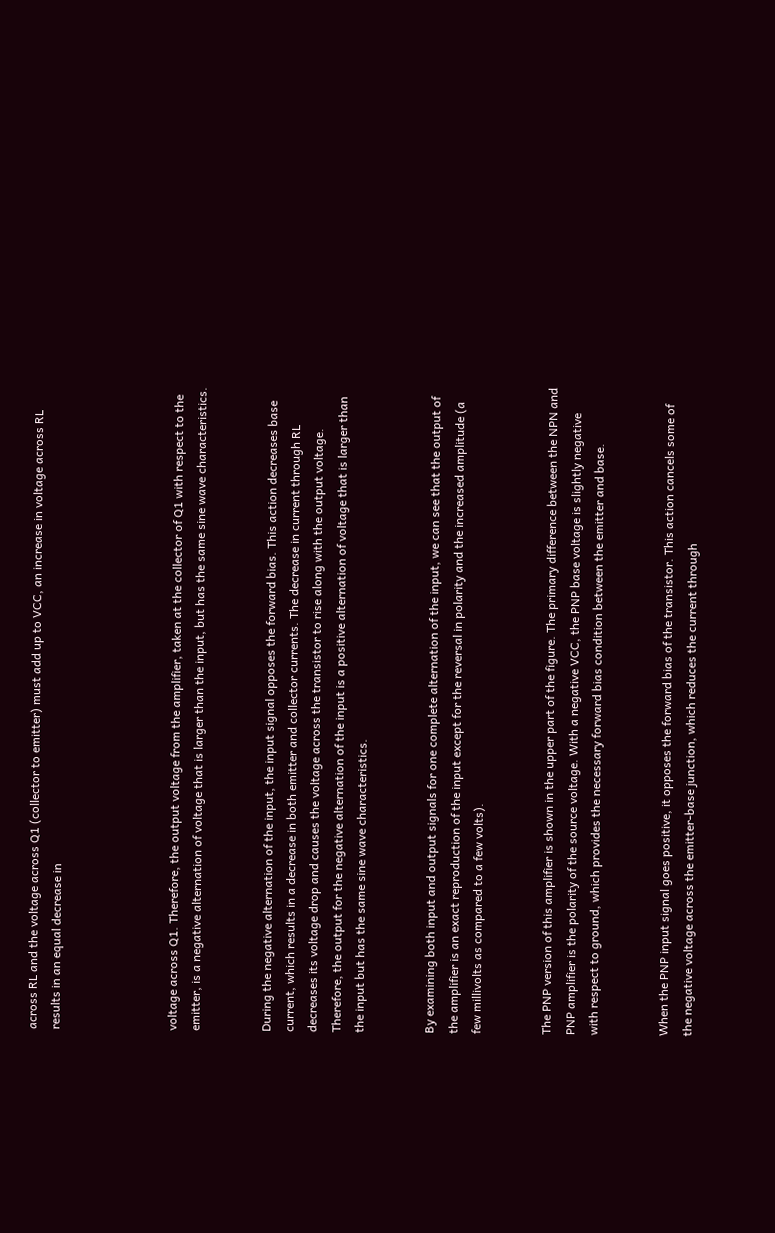across RL and the voltage across Q1 (collector to emitter) must add up to VCC, an increase in voltage across RL results in an equal decrease in




voltage across Q1. Therefore, the output voltage from the amplifier, taken at the collector of Q1 with respect to the emitter, is a negative alternation of voltage that is larger than the input, but has the same sine wave characteristics.


During the negative alternation of the input, the input signal opposes the forward bias. This action decreases base current, which results in a decrease in both emitter and collector currents. The decrease in current through RL decreases its voltage drop and causes the voltage across the transistor to rise along with the output voltage. Therefore, the output for the negative alternation of the input is a positive alternation of voltage that is larger than the input but has the same sine wave characteristics.


By examining both input and output signals for one complete alternation of the input, we can see that the output of the amplifier is an exact reproduction of the input except for the reversal in polarity and the increased amplitude (a few millivolts as compared to a few volts).


The PNP version of this amplifier is shown in the upper part of the figure. The primary difference between the NPN and PNP amplifier is the polarity of the source voltage. With a negative VCC, the PNP base voltage is slightly negative with respect to ground, which provides the necessary forward bias condition between the emitter and base.


When the PNP input signal goes positive, it opposes the forward bias of the transistor. This action cancels some of the negative voltage across the emitter-base junction, which reduces the current through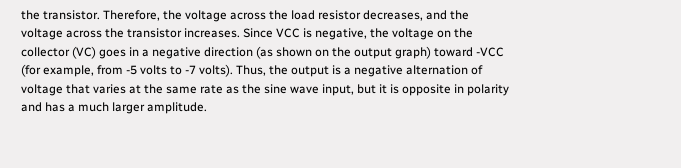the transistor. Therefore, the voltage across the load resistor decreases, and the voltage across the transistor increases. Since VCC is negative, the voltage on the collector (VC) goes in a negative direction (as shown on the output graph) toward -VCC (for example, from -5 volts to -7 volts). Thus, the output is a negative alternation of voltage that varies at the same rate as the sine wave input, but it is opposite in polarity and has a much larger amplitude.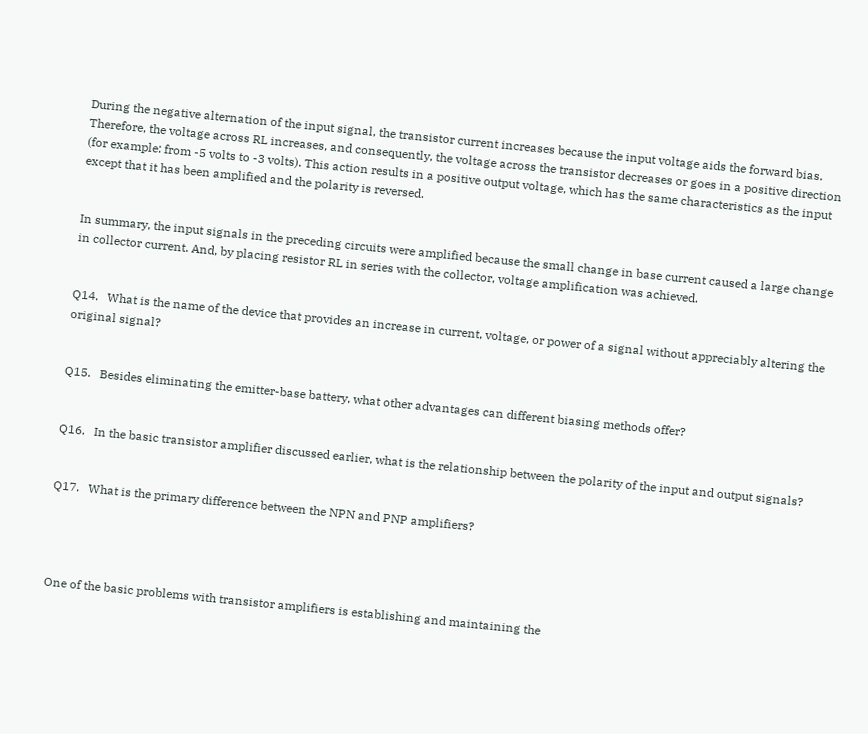During the negative alternation of the input signal, the transistor current increases because the input voltage aids the forward bias. Therefore, the voltage across RL increases, and consequently, the voltage across the transistor decreases or goes in a positive direction (for example: from -5 volts to -3 volts). This action results in a positive output voltage, which has the same characteristics as the input except that it has been amplified and the polarity is reversed.


In summary, the input signals in the preceding circuits were amplified because the small change in base current caused a large change in collector current. And, by placing resistor RL in series with the collector, voltage amplification was achieved.


Q14.   What is the name of the device that provides an increase in current, voltage, or power of a signal without appreciably altering the original signal?


Q15.   Besides eliminating the emitter-base battery, what other advantages can different biasing methods offer?


Q16.   In the basic transistor amplifier discussed earlier, what is the relationship between the polarity of the input and output signals?


Q17.   What is the primary difference between the NPN and PNP amplifiers?




One of the basic problems with transistor amplifiers is establishing and maintaining the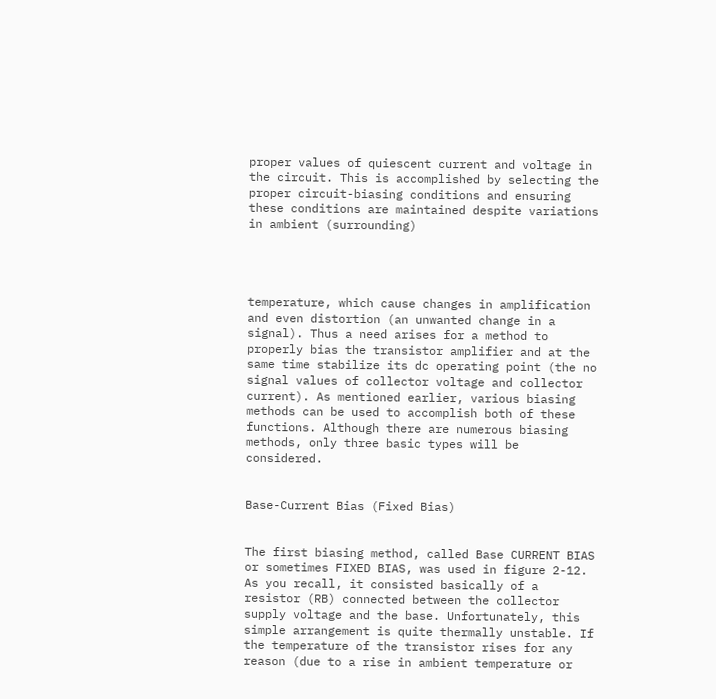proper values of quiescent current and voltage in the circuit. This is accomplished by selecting the proper circuit-biasing conditions and ensuring these conditions are maintained despite variations in ambient (surrounding)




temperature, which cause changes in amplification and even distortion (an unwanted change in a signal). Thus a need arises for a method to properly bias the transistor amplifier and at the same time stabilize its dc operating point (the no signal values of collector voltage and collector current). As mentioned earlier, various biasing methods can be used to accomplish both of these functions. Although there are numerous biasing methods, only three basic types will be considered.


Base-Current Bias (Fixed Bias)


The first biasing method, called Base CURRENT BIAS or sometimes FIXED BIAS, was used in figure 2-12. As you recall, it consisted basically of a resistor (RB) connected between the collector supply voltage and the base. Unfortunately, this simple arrangement is quite thermally unstable. If the temperature of the transistor rises for any reason (due to a rise in ambient temperature or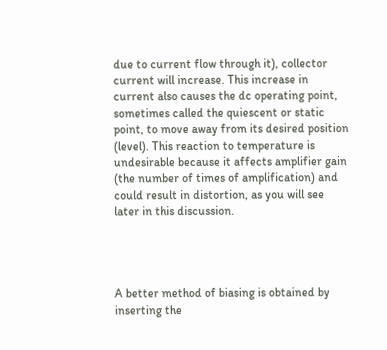due to current flow through it), collector current will increase. This increase in current also causes the dc operating point, sometimes called the quiescent or static point, to move away from its desired position (level). This reaction to temperature is undesirable because it affects amplifier gain (the number of times of amplification) and could result in distortion, as you will see later in this discussion.




A better method of biasing is obtained by inserting the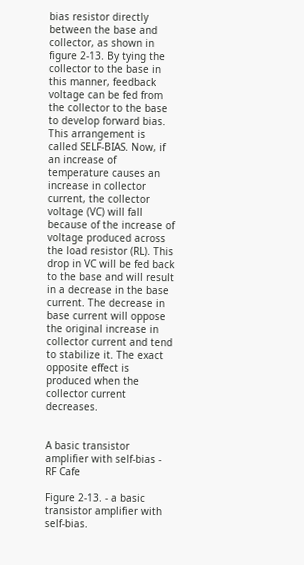bias resistor directly between the base and collector, as shown in figure 2-13. By tying the collector to the base in this manner, feedback voltage can be fed from the collector to the base to develop forward bias. This arrangement is called SELF-BIAS. Now, if an increase of temperature causes an increase in collector current, the collector voltage (VC) will fall because of the increase of voltage produced across the load resistor (RL). This drop in VC will be fed back to the base and will result in a decrease in the base current. The decrease in base current will oppose the original increase in collector current and tend to stabilize it. The exact opposite effect is produced when the collector current decreases.


A basic transistor amplifier with self-bias - RF Cafe

Figure 2-13. - a basic transistor amplifier with self-bias.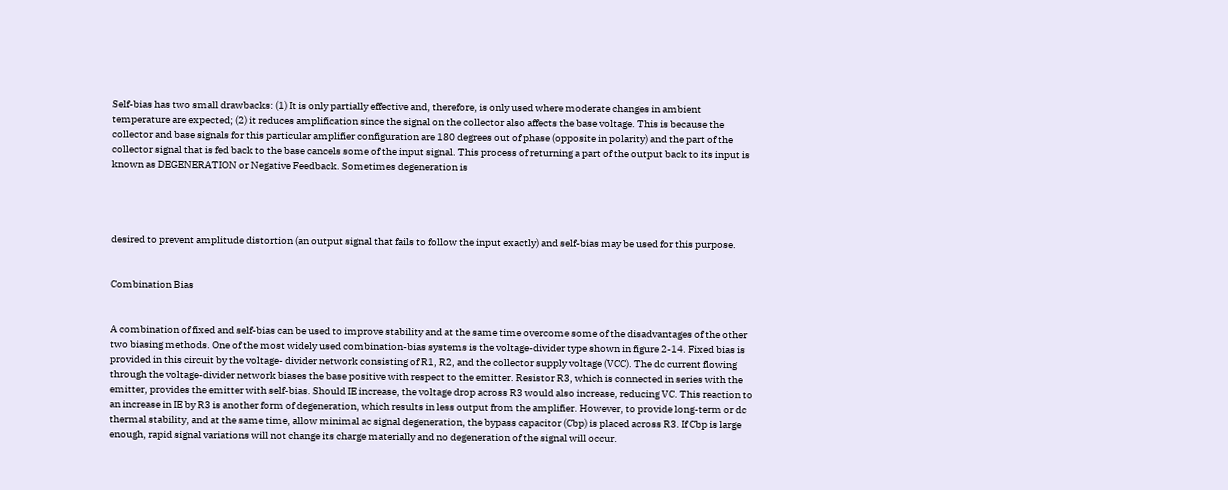Self-bias has two small drawbacks: (1) It is only partially effective and, therefore, is only used where moderate changes in ambient temperature are expected; (2) it reduces amplification since the signal on the collector also affects the base voltage. This is because the collector and base signals for this particular amplifier configuration are 180 degrees out of phase (opposite in polarity) and the part of the collector signal that is fed back to the base cancels some of the input signal. This process of returning a part of the output back to its input is known as DEGENERATION or Negative Feedback. Sometimes degeneration is




desired to prevent amplitude distortion (an output signal that fails to follow the input exactly) and self-bias may be used for this purpose.


Combination Bias


A combination of fixed and self-bias can be used to improve stability and at the same time overcome some of the disadvantages of the other two biasing methods. One of the most widely used combination-bias systems is the voltage-divider type shown in figure 2-14. Fixed bias is provided in this circuit by the voltage- divider network consisting of R1, R2, and the collector supply voltage (VCC). The dc current flowing through the voltage-divider network biases the base positive with respect to the emitter. Resistor R3, which is connected in series with the emitter, provides the emitter with self-bias. Should IE increase, the voltage drop across R3 would also increase, reducing VC. This reaction to an increase in IE by R3 is another form of degeneration, which results in less output from the amplifier. However, to provide long-term or dc thermal stability, and at the same time, allow minimal ac signal degeneration, the bypass capacitor (Cbp) is placed across R3. If Cbp is large enough, rapid signal variations will not change its charge materially and no degeneration of the signal will occur.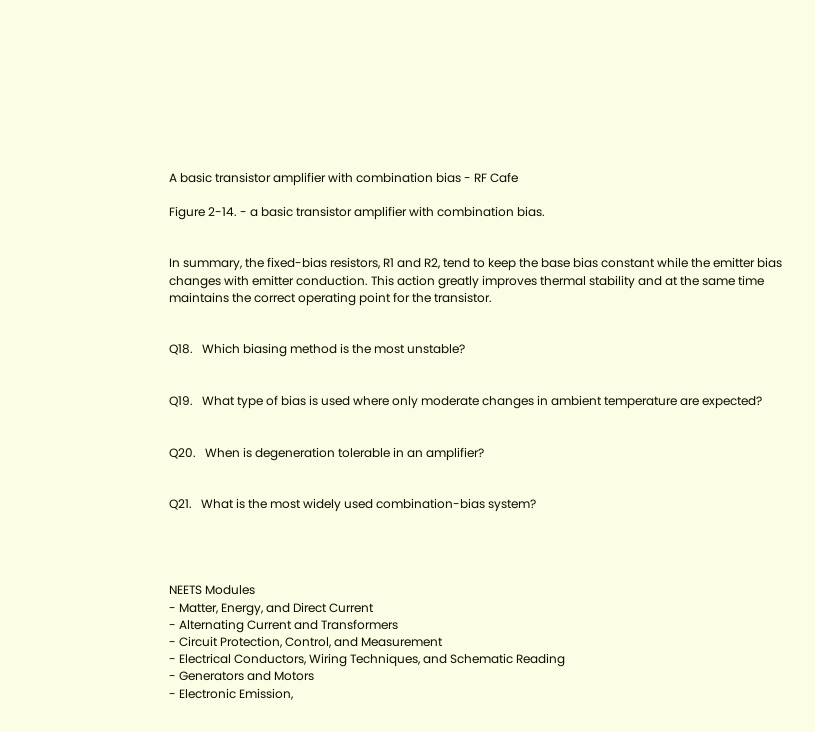A basic transistor amplifier with combination bias - RF Cafe

Figure 2-14. - a basic transistor amplifier with combination bias.


In summary, the fixed-bias resistors, R1 and R2, tend to keep the base bias constant while the emitter bias changes with emitter conduction. This action greatly improves thermal stability and at the same time maintains the correct operating point for the transistor.


Q18.   Which biasing method is the most unstable?


Q19.   What type of bias is used where only moderate changes in ambient temperature are expected?


Q20.   When is degeneration tolerable in an amplifier?


Q21.   What is the most widely used combination-bias system?




NEETS Modules
- Matter, Energy, and Direct Current
- Alternating Current and Transformers
- Circuit Protection, Control, and Measurement
- Electrical Conductors, Wiring Techniques, and Schematic Reading
- Generators and Motors
- Electronic Emission,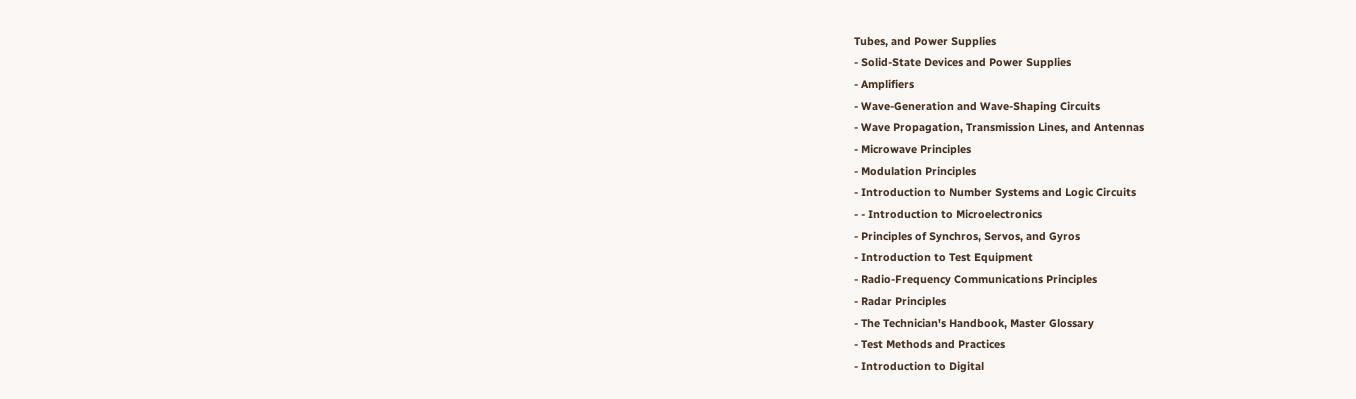Tubes, and Power Supplies
- Solid-State Devices and Power Supplies
- Amplifiers
- Wave-Generation and Wave-Shaping Circuits
- Wave Propagation, Transmission Lines, and Antennas
- Microwave Principles
- Modulation Principles
- Introduction to Number Systems and Logic Circuits
- - Introduction to Microelectronics
- Principles of Synchros, Servos, and Gyros
- Introduction to Test Equipment
- Radio-Frequency Communications Principles
- Radar Principles
- The Technician's Handbook, Master Glossary
- Test Methods and Practices
- Introduction to Digital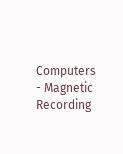Computers
- Magnetic Recording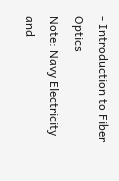- Introduction to Fiber Optics
Note: Navy Electricity and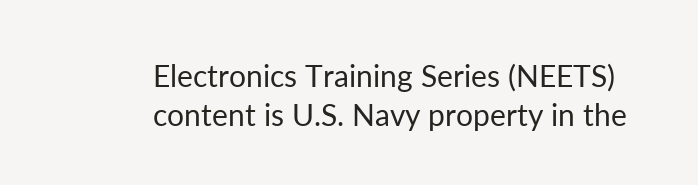Electronics Training Series (NEETS) content is U.S. Navy property in the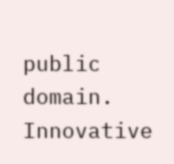public domain.
Innovative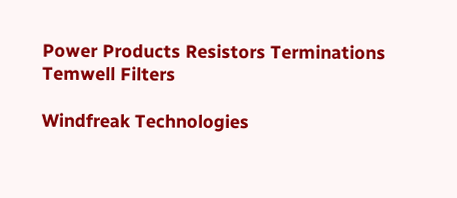Power Products Resistors Terminations
Temwell Filters

Windfreak Technologies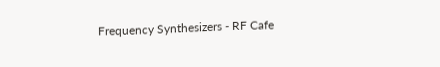Frequency Synthesizers - RF Cafe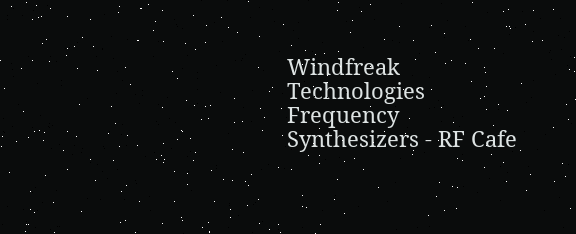Windfreak Technologies Frequency Synthesizers - RF Cafe